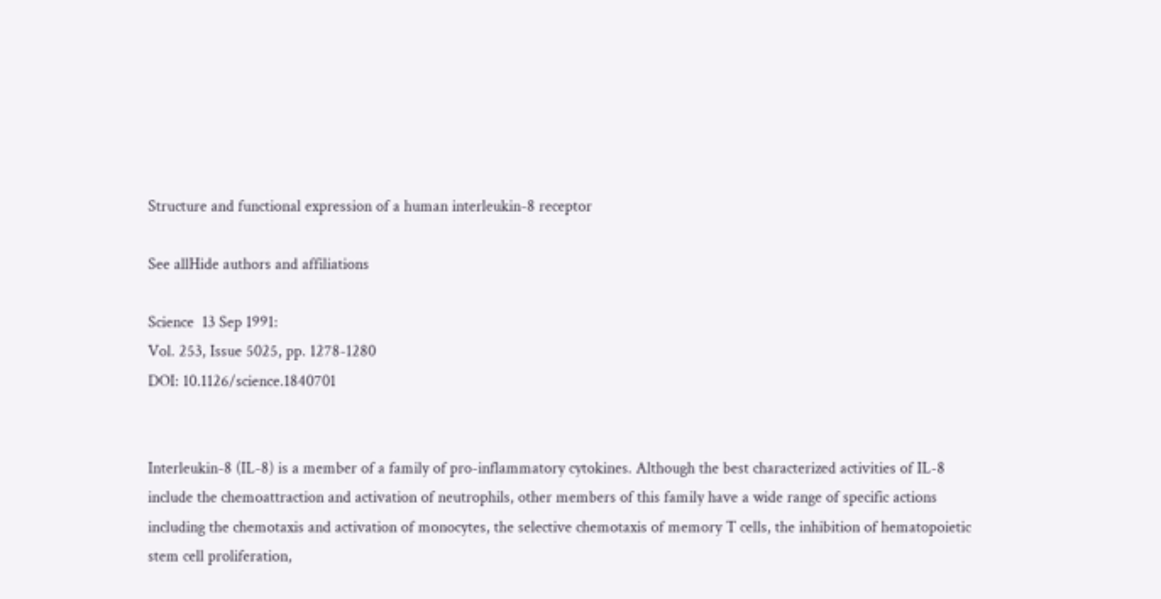Structure and functional expression of a human interleukin-8 receptor

See allHide authors and affiliations

Science  13 Sep 1991:
Vol. 253, Issue 5025, pp. 1278-1280
DOI: 10.1126/science.1840701


Interleukin-8 (IL-8) is a member of a family of pro-inflammatory cytokines. Although the best characterized activities of IL-8 include the chemoattraction and activation of neutrophils, other members of this family have a wide range of specific actions including the chemotaxis and activation of monocytes, the selective chemotaxis of memory T cells, the inhibition of hematopoietic stem cell proliferation,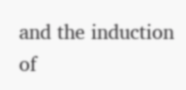and the induction of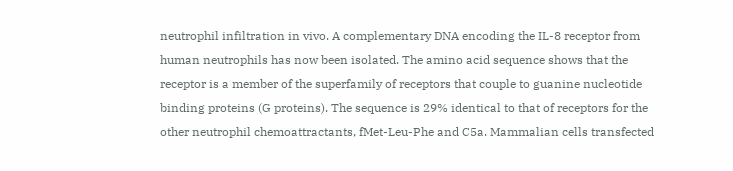neutrophil infiltration in vivo. A complementary DNA encoding the IL-8 receptor from human neutrophils has now been isolated. The amino acid sequence shows that the receptor is a member of the superfamily of receptors that couple to guanine nucleotide binding proteins (G proteins). The sequence is 29% identical to that of receptors for the other neutrophil chemoattractants, fMet-Leu-Phe and C5a. Mammalian cells transfected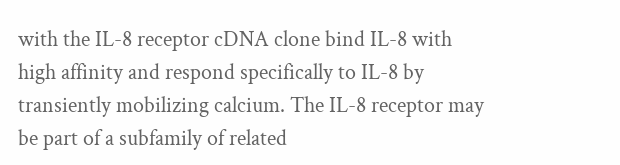with the IL-8 receptor cDNA clone bind IL-8 with high affinity and respond specifically to IL-8 by transiently mobilizing calcium. The IL-8 receptor may be part of a subfamily of related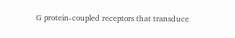G protein-coupled receptors that transduce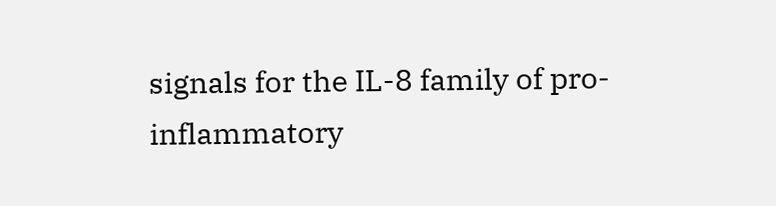signals for the IL-8 family of pro-inflammatory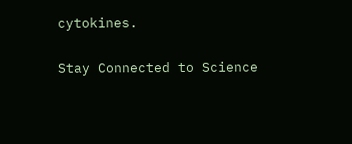cytokines.

Stay Connected to Science